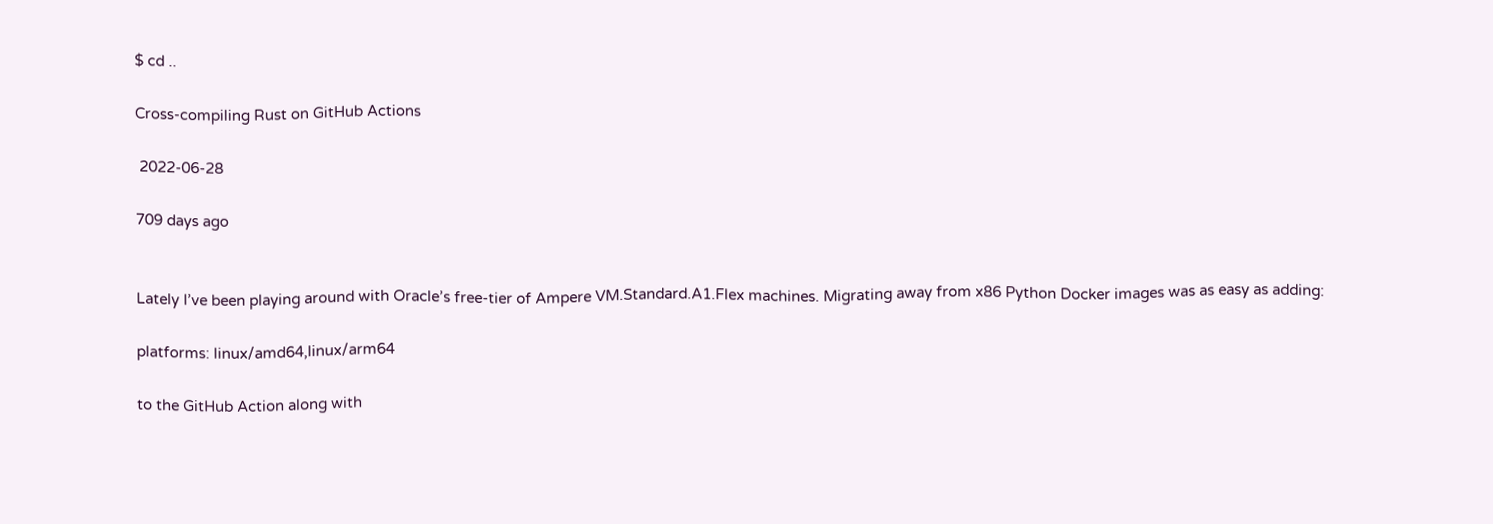$ cd ..

Cross-compiling Rust on GitHub Actions

 2022-06-28

709 days ago


Lately I’ve been playing around with Oracle’s free-tier of Ampere VM.Standard.A1.Flex machines. Migrating away from x86 Python Docker images was as easy as adding:

platforms: linux/amd64,linux/arm64

to the GitHub Action along with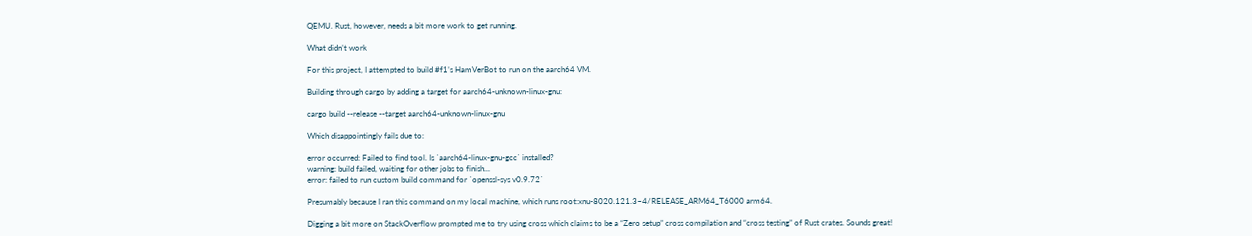QEMU. Rust, however, needs a bit more work to get running.

What didn’t work

For this project, I attempted to build #f1’s HamVerBot to run on the aarch64 VM.

Building through cargo by adding a target for aarch64-unknown-linux-gnu:

cargo build --release --target aarch64-unknown-linux-gnu

Which disappointingly fails due to:

error occurred: Failed to find tool. Is `aarch64-linux-gnu-gcc` installed?
warning: build failed, waiting for other jobs to finish...
error: failed to run custom build command for `openssl-sys v0.9.72`

Presumably because I ran this command on my local machine, which runs root:xnu-8020.121.3~4/RELEASE_ARM64_T6000 arm64.

Digging a bit more on StackOverflow prompted me to try using cross which claims to be a “Zero setup” cross compilation and “cross testing” of Rust crates. Sounds great!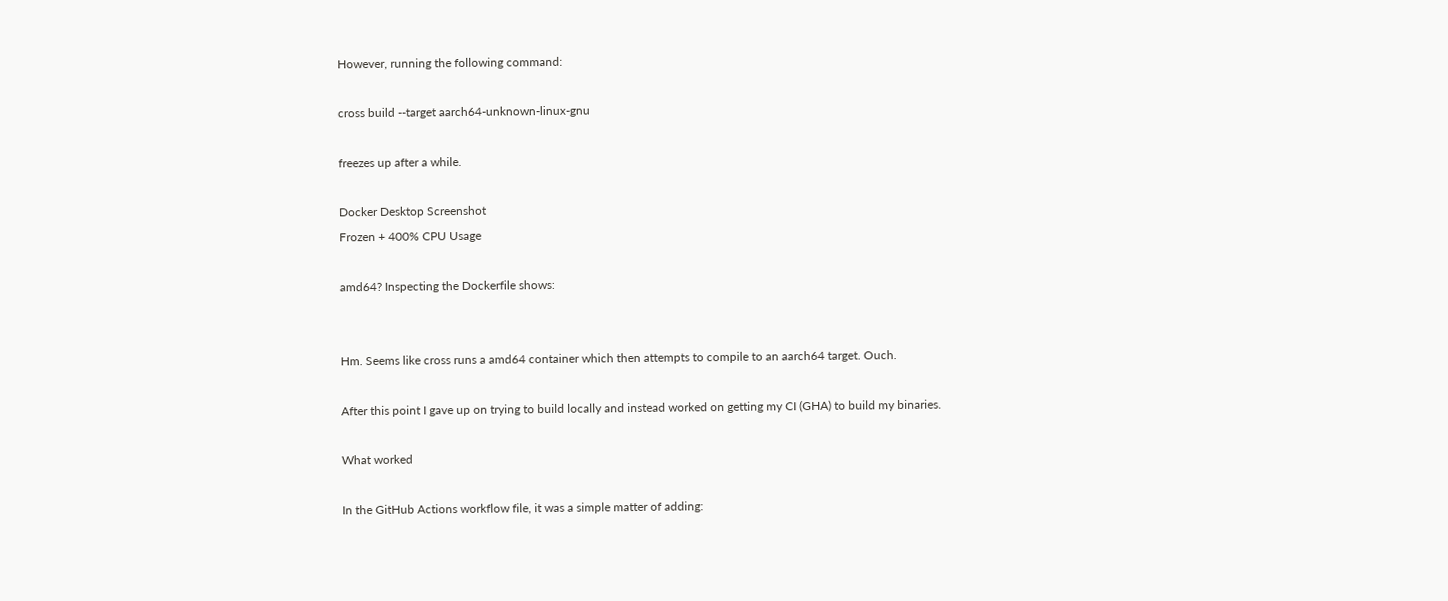However, running the following command:

cross build --target aarch64-unknown-linux-gnu

freezes up after a while.

Docker Desktop Screenshot
Frozen + 400% CPU Usage

amd64? Inspecting the Dockerfile shows:


Hm. Seems like cross runs a amd64 container which then attempts to compile to an aarch64 target. Ouch.

After this point I gave up on trying to build locally and instead worked on getting my CI (GHA) to build my binaries.

What worked

In the GitHub Actions workflow file, it was a simple matter of adding: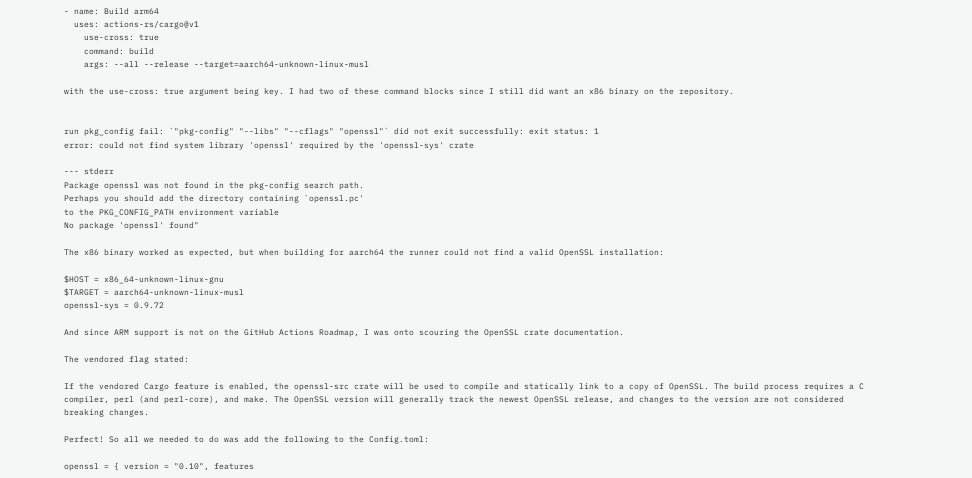- name: Build arm64
  uses: actions-rs/cargo@v1
    use-cross: true
    command: build
    args: --all --release --target=aarch64-unknown-linux-musl

with the use-cross: true argument being key. I had two of these command blocks since I still did want an x86 binary on the repository.


run pkg_config fail: `"pkg-config" "--libs" "--cflags" "openssl"` did not exit successfully: exit status: 1
error: could not find system library 'openssl' required by the 'openssl-sys' crate

--- stderr
Package openssl was not found in the pkg-config search path.
Perhaps you should add the directory containing `openssl.pc'
to the PKG_CONFIG_PATH environment variable
No package 'openssl' found"

The x86 binary worked as expected, but when building for aarch64 the runner could not find a valid OpenSSL installation:

$HOST = x86_64-unknown-linux-gnu
$TARGET = aarch64-unknown-linux-musl
openssl-sys = 0.9.72

And since ARM support is not on the GitHub Actions Roadmap, I was onto scouring the OpenSSL crate documentation.

The vendored flag stated:

If the vendored Cargo feature is enabled, the openssl-src crate will be used to compile and statically link to a copy of OpenSSL. The build process requires a C compiler, perl (and perl-core), and make. The OpenSSL version will generally track the newest OpenSSL release, and changes to the version are not considered breaking changes.

Perfect! So all we needed to do was add the following to the Config.toml:

openssl = { version = "0.10", features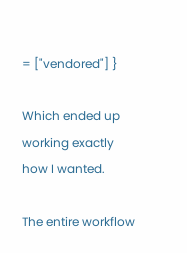= ["vendored"] }

Which ended up working exactly how I wanted.

The entire workflow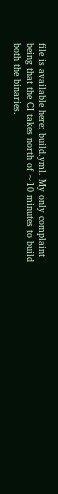file is available here: build.yml. My only complaint being that the CI takes north of ~10 minutes to build both the binaries.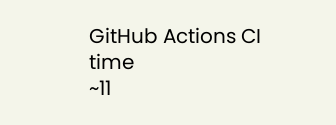GitHub Actions CI time
~11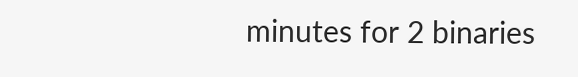minutes for 2 binaries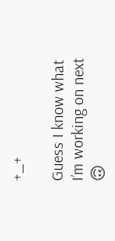+_+

Guess I know what I’m working on next 🙃